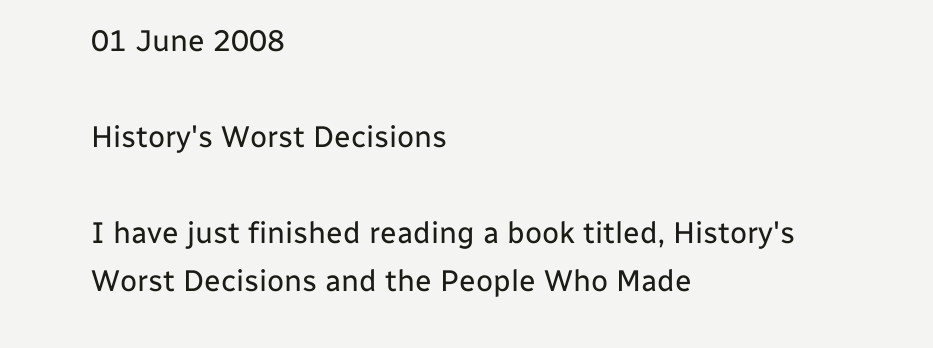01 June 2008

History's Worst Decisions

I have just finished reading a book titled, History's Worst Decisions and the People Who Made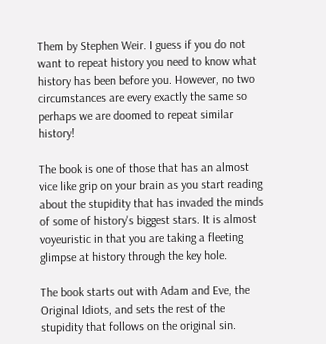Them by Stephen Weir. I guess if you do not want to repeat history you need to know what history has been before you. However, no two circumstances are every exactly the same so perhaps we are doomed to repeat similar history!

The book is one of those that has an almost vice like grip on your brain as you start reading about the stupidity that has invaded the minds of some of history's biggest stars. It is almost voyeuristic in that you are taking a fleeting glimpse at history through the key hole.

The book starts out with Adam and Eve, the Original Idiots, and sets the rest of the stupidity that follows on the original sin.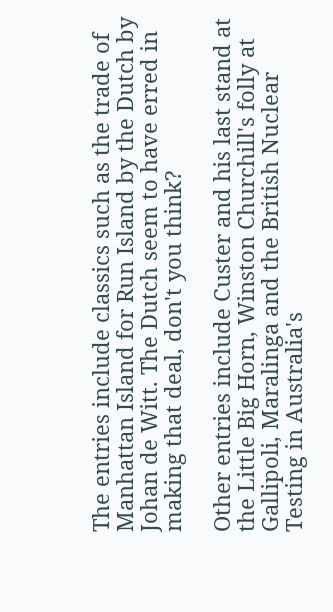The entries include classics such as the trade of Manhattan Island for Run Island by the Dutch by Johan de Witt. The Dutch seem to have erred in making that deal, don't you think?

Other entries include Custer and his last stand at the Little Big Horn, Winston Churchill's folly at Gallipoli, Maralinga and the British Nuclear Testing in Australia's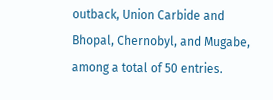outback, Union Carbide and Bhopal, Chernobyl, and Mugabe, among a total of 50 entries.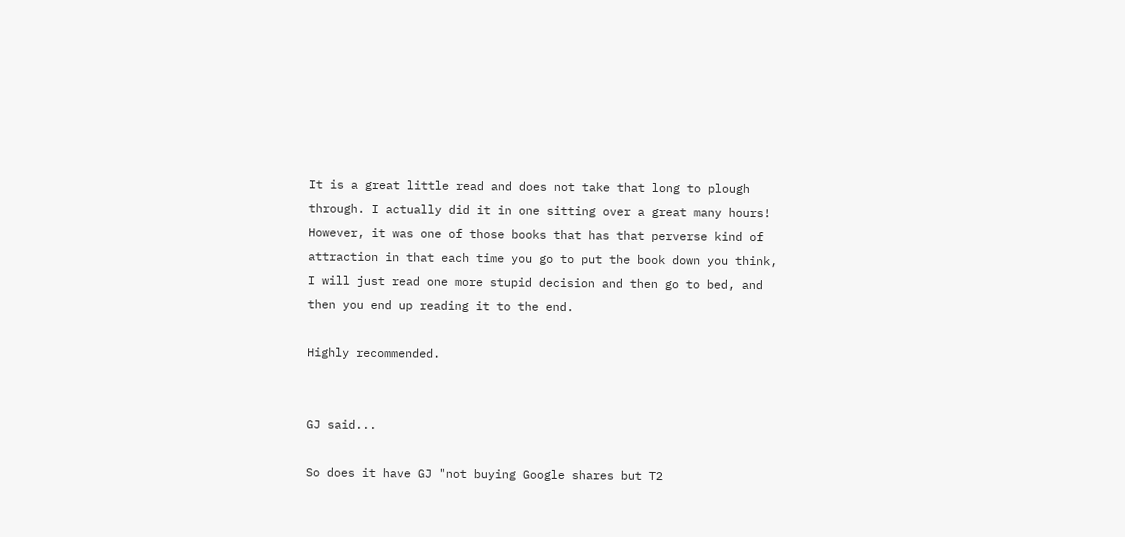It is a great little read and does not take that long to plough through. I actually did it in one sitting over a great many hours! However, it was one of those books that has that perverse kind of attraction in that each time you go to put the book down you think, I will just read one more stupid decision and then go to bed, and then you end up reading it to the end.

Highly recommended.


GJ said...

So does it have GJ "not buying Google shares but T2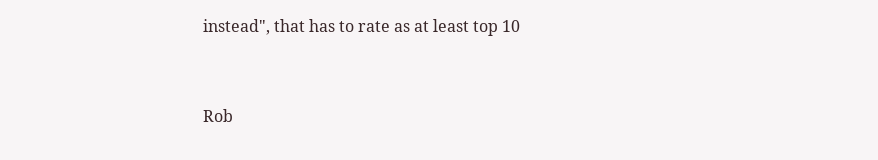instead", that has to rate as at least top 10


Rob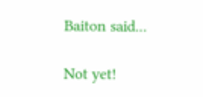Baiton said...

Not yet!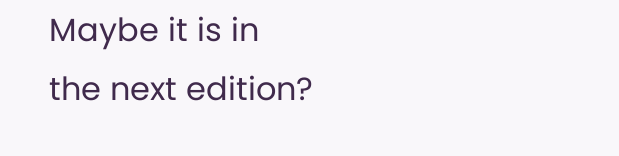Maybe it is in the next edition?